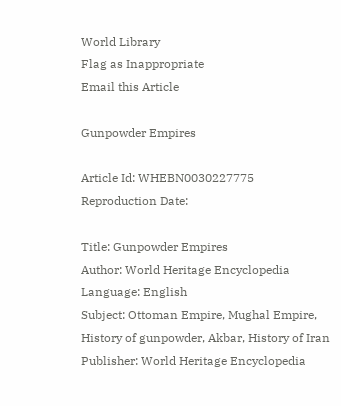World Library
Flag as Inappropriate
Email this Article

Gunpowder Empires

Article Id: WHEBN0030227775
Reproduction Date:

Title: Gunpowder Empires
Author: World Heritage Encyclopedia
Language: English
Subject: Ottoman Empire, Mughal Empire, History of gunpowder, Akbar, History of Iran
Publisher: World Heritage Encyclopedia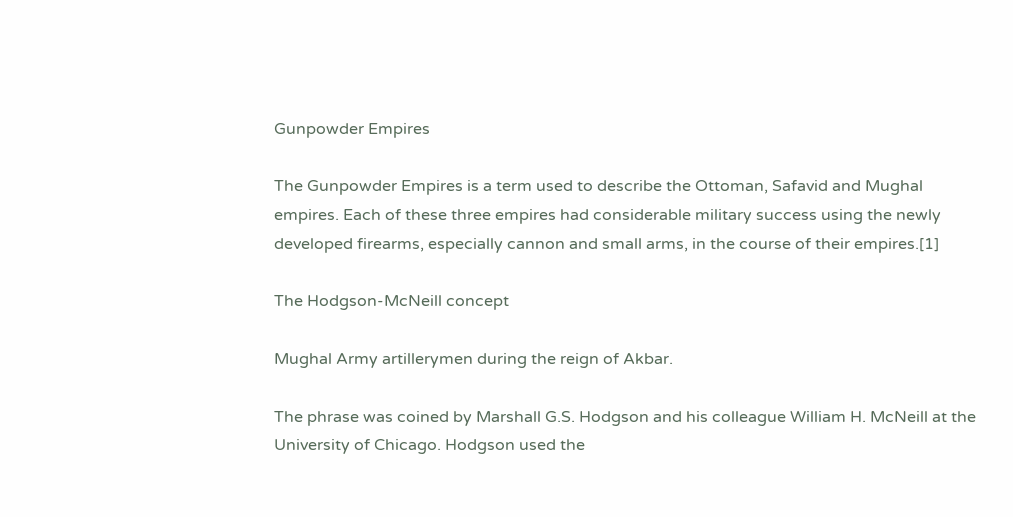Gunpowder Empires

The Gunpowder Empires is a term used to describe the Ottoman, Safavid and Mughal empires. Each of these three empires had considerable military success using the newly developed firearms, especially cannon and small arms, in the course of their empires.[1]

The Hodgson-McNeill concept

Mughal Army artillerymen during the reign of Akbar.

The phrase was coined by Marshall G.S. Hodgson and his colleague William H. McNeill at the University of Chicago. Hodgson used the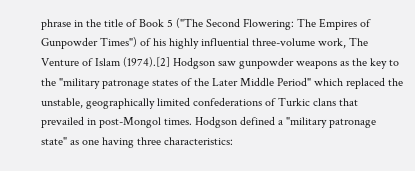phrase in the title of Book 5 ("The Second Flowering: The Empires of Gunpowder Times") of his highly influential three-volume work, The Venture of Islam (1974).[2] Hodgson saw gunpowder weapons as the key to the "military patronage states of the Later Middle Period" which replaced the unstable, geographically limited confederations of Turkic clans that prevailed in post-Mongol times. Hodgson defined a "military patronage state" as one having three characteristics: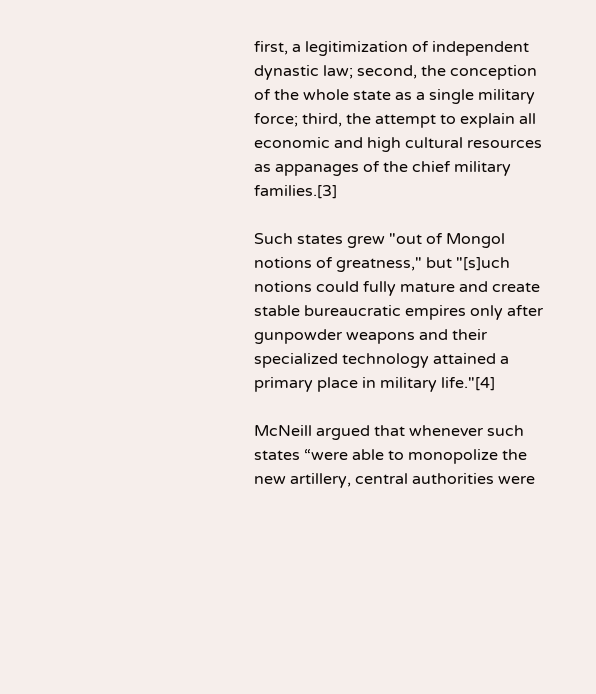first, a legitimization of independent dynastic law; second, the conception of the whole state as a single military force; third, the attempt to explain all economic and high cultural resources as appanages of the chief military families.[3]

Such states grew "out of Mongol notions of greatness," but "[s]uch notions could fully mature and create stable bureaucratic empires only after gunpowder weapons and their specialized technology attained a primary place in military life."[4]

McNeill argued that whenever such states “were able to monopolize the new artillery, central authorities were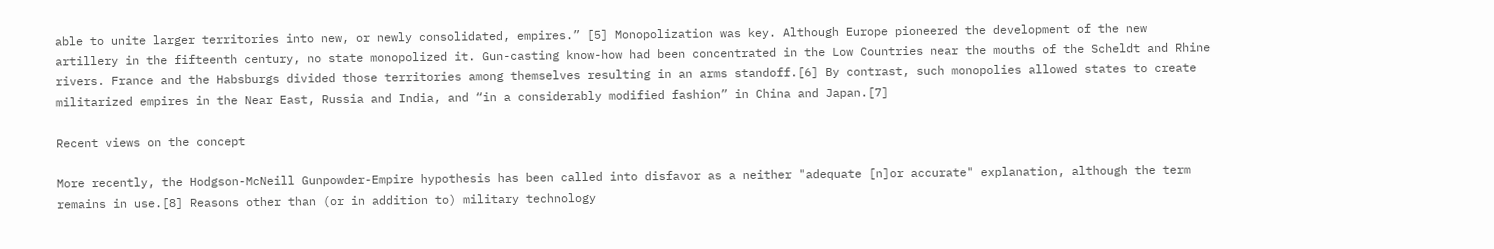able to unite larger territories into new, or newly consolidated, empires.” [5] Monopolization was key. Although Europe pioneered the development of the new artillery in the fifteenth century, no state monopolized it. Gun-casting know-how had been concentrated in the Low Countries near the mouths of the Scheldt and Rhine rivers. France and the Habsburgs divided those territories among themselves resulting in an arms standoff.[6] By contrast, such monopolies allowed states to create militarized empires in the Near East, Russia and India, and “in a considerably modified fashion” in China and Japan.[7]

Recent views on the concept

More recently, the Hodgson-McNeill Gunpowder-Empire hypothesis has been called into disfavor as a neither "adequate [n]or accurate" explanation, although the term remains in use.[8] Reasons other than (or in addition to) military technology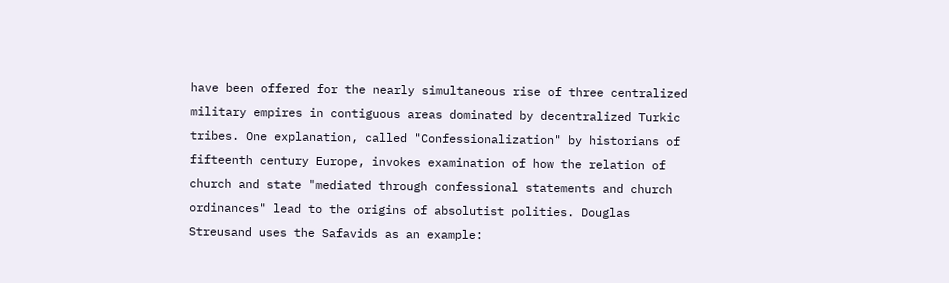have been offered for the nearly simultaneous rise of three centralized military empires in contiguous areas dominated by decentralized Turkic tribes. One explanation, called "Confessionalization" by historians of fifteenth century Europe, invokes examination of how the relation of church and state "mediated through confessional statements and church ordinances" lead to the origins of absolutist polities. Douglas Streusand uses the Safavids as an example: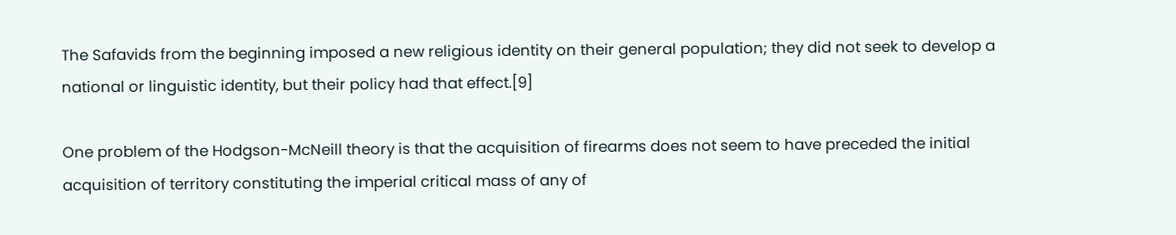The Safavids from the beginning imposed a new religious identity on their general population; they did not seek to develop a national or linguistic identity, but their policy had that effect.[9]

One problem of the Hodgson-McNeill theory is that the acquisition of firearms does not seem to have preceded the initial acquisition of territory constituting the imperial critical mass of any of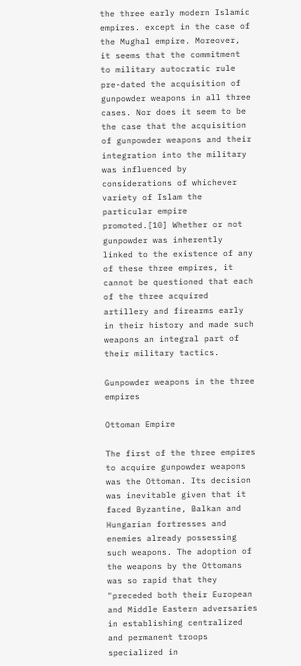the three early modern Islamic empires. except in the case of the Mughal empire. Moreover, it seems that the commitment to military autocratic rule pre-dated the acquisition of gunpowder weapons in all three cases. Nor does it seem to be the case that the acquisition of gunpowder weapons and their integration into the military was influenced by considerations of whichever variety of Islam the particular empire promoted.[10] Whether or not gunpowder was inherently linked to the existence of any of these three empires, it cannot be questioned that each of the three acquired artillery and firearms early in their history and made such weapons an integral part of their military tactics.

Gunpowder weapons in the three empires

Ottoman Empire

The first of the three empires to acquire gunpowder weapons was the Ottoman. Its decision was inevitable given that it faced Byzantine, Balkan and Hungarian fortresses and enemies already possessing such weapons. The adoption of the weapons by the Ottomans was so rapid that they "preceded both their European and Middle Eastern adversaries in establishing centralized and permanent troops specialized in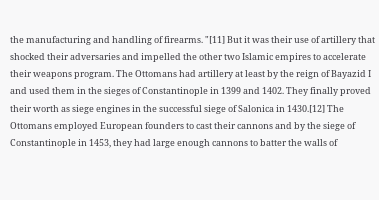the manufacturing and handling of firearms. "[11] But it was their use of artillery that shocked their adversaries and impelled the other two Islamic empires to accelerate their weapons program. The Ottomans had artillery at least by the reign of Bayazid I and used them in the sieges of Constantinople in 1399 and 1402. They finally proved their worth as siege engines in the successful siege of Salonica in 1430.[12] The Ottomans employed European founders to cast their cannons and by the siege of Constantinople in 1453, they had large enough cannons to batter the walls of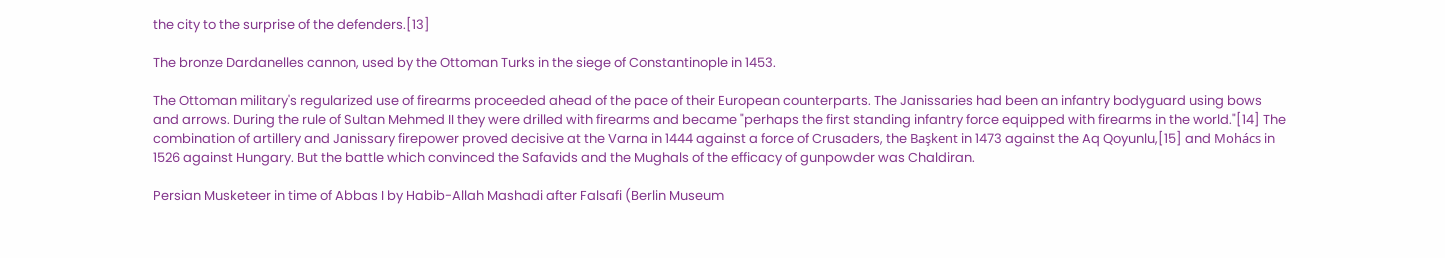the city to the surprise of the defenders.[13]

The bronze Dardanelles cannon, used by the Ottoman Turks in the siege of Constantinople in 1453.

The Ottoman military's regularized use of firearms proceeded ahead of the pace of their European counterparts. The Janissaries had been an infantry bodyguard using bows and arrows. During the rule of Sultan Mehmed II they were drilled with firearms and became "perhaps the first standing infantry force equipped with firearms in the world."[14] The combination of artillery and Janissary firepower proved decisive at the Varna in 1444 against a force of Crusaders, the Başkent in 1473 against the Aq Qoyunlu,[15] and Mohács in 1526 against Hungary. But the battle which convinced the Safavids and the Mughals of the efficacy of gunpowder was Chaldiran.

Persian Musketeer in time of Abbas I by Habib-Allah Mashadi after Falsafi (Berlin Museum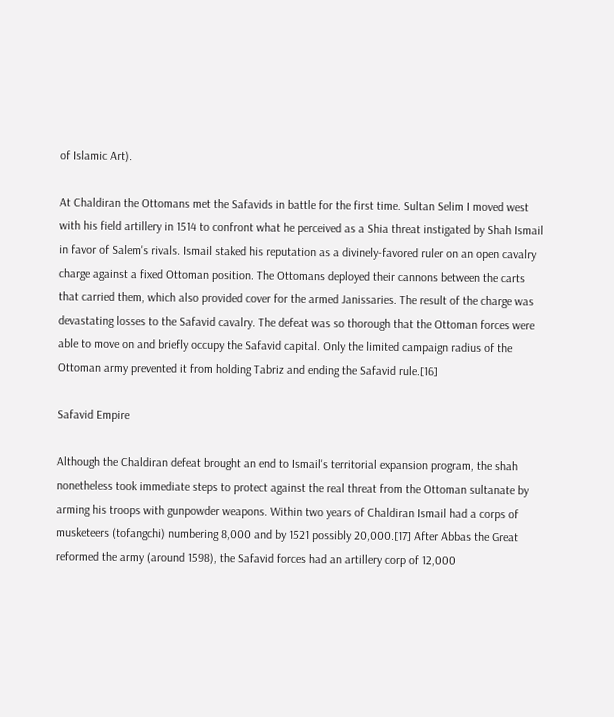of Islamic Art).

At Chaldiran the Ottomans met the Safavids in battle for the first time. Sultan Selim I moved west with his field artillery in 1514 to confront what he perceived as a Shia threat instigated by Shah Ismail in favor of Salem's rivals. Ismail staked his reputation as a divinely-favored ruler on an open cavalry charge against a fixed Ottoman position. The Ottomans deployed their cannons between the carts that carried them, which also provided cover for the armed Janissaries. The result of the charge was devastating losses to the Safavid cavalry. The defeat was so thorough that the Ottoman forces were able to move on and briefly occupy the Safavid capital. Only the limited campaign radius of the Ottoman army prevented it from holding Tabriz and ending the Safavid rule.[16]

Safavid Empire

Although the Chaldiran defeat brought an end to Ismail's territorial expansion program, the shah nonetheless took immediate steps to protect against the real threat from the Ottoman sultanate by arming his troops with gunpowder weapons. Within two years of Chaldiran Ismail had a corps of musketeers (tofangchi) numbering 8,000 and by 1521 possibly 20,000.[17] After Abbas the Great reformed the army (around 1598), the Safavid forces had an artillery corp of 12,000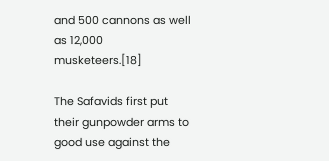and 500 cannons as well as 12,000 musketeers.[18]

The Safavids first put their gunpowder arms to good use against the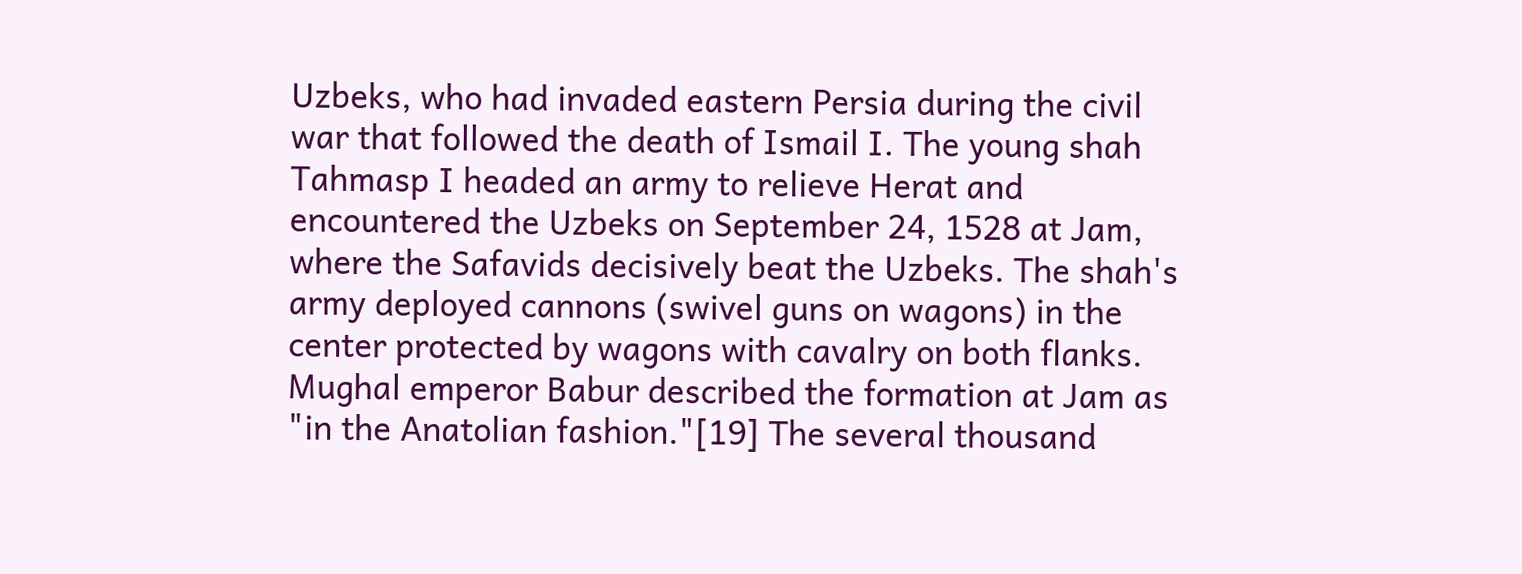Uzbeks, who had invaded eastern Persia during the civil war that followed the death of Ismail I. The young shah Tahmasp I headed an army to relieve Herat and encountered the Uzbeks on September 24, 1528 at Jam, where the Safavids decisively beat the Uzbeks. The shah's army deployed cannons (swivel guns on wagons) in the center protected by wagons with cavalry on both flanks. Mughal emperor Babur described the formation at Jam as "in the Anatolian fashion."[19] The several thousand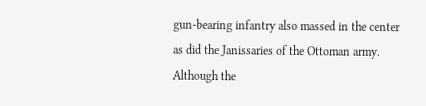gun-bearing infantry also massed in the center as did the Janissaries of the Ottoman army. Although the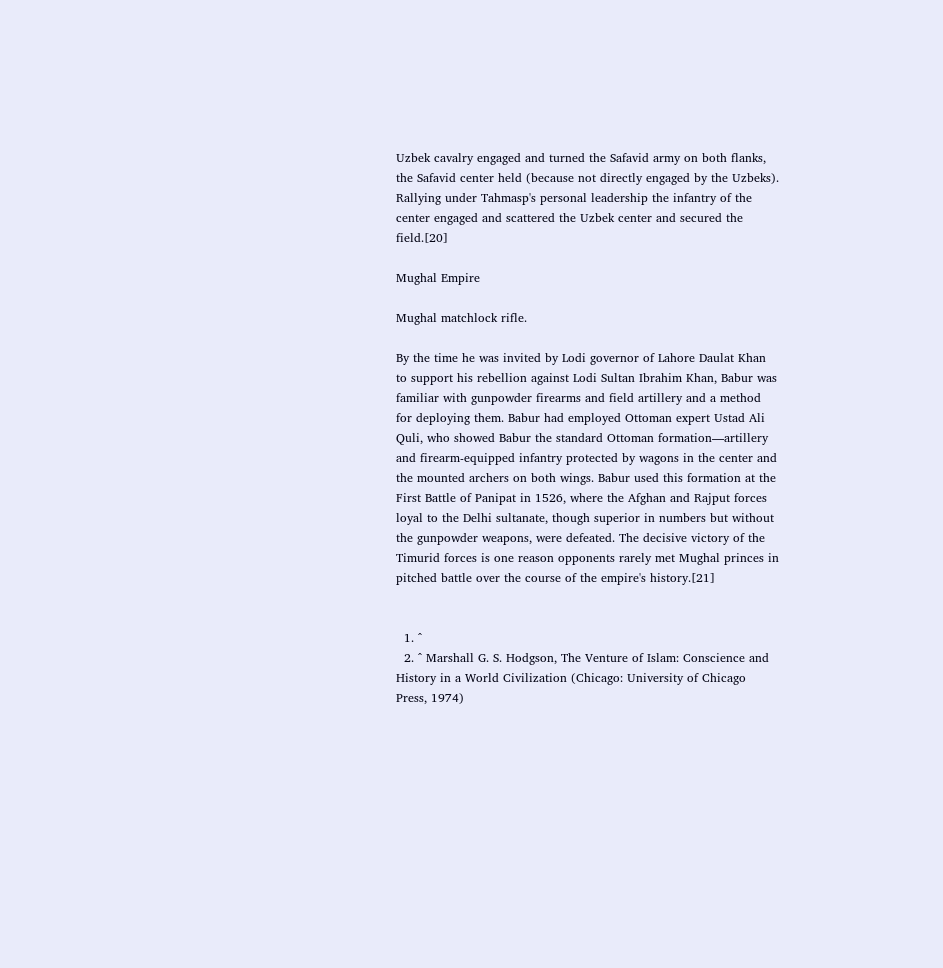Uzbek cavalry engaged and turned the Safavid army on both flanks, the Safavid center held (because not directly engaged by the Uzbeks). Rallying under Tahmasp's personal leadership the infantry of the center engaged and scattered the Uzbek center and secured the field.[20]

Mughal Empire

Mughal matchlock rifle.

By the time he was invited by Lodi governor of Lahore Daulat Khan to support his rebellion against Lodi Sultan Ibrahim Khan, Babur was familiar with gunpowder firearms and field artillery and a method for deploying them. Babur had employed Ottoman expert Ustad Ali Quli, who showed Babur the standard Ottoman formation—artillery and firearm-equipped infantry protected by wagons in the center and the mounted archers on both wings. Babur used this formation at the First Battle of Panipat in 1526, where the Afghan and Rajput forces loyal to the Delhi sultanate, though superior in numbers but without the gunpowder weapons, were defeated. The decisive victory of the Timurid forces is one reason opponents rarely met Mughal princes in pitched battle over the course of the empire's history.[21]


  1. ^
  2. ^ Marshall G. S. Hodgson, The Venture of Islam: Conscience and History in a World Civilization (Chicago: University of Chicago Press, 1974)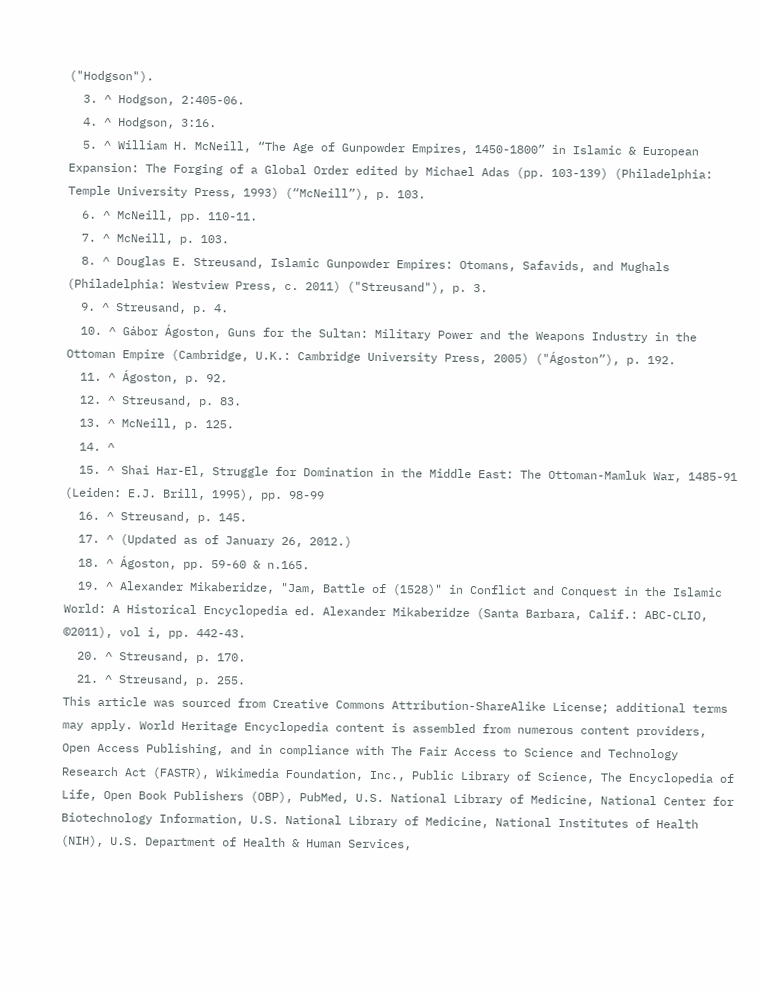("Hodgson").
  3. ^ Hodgson, 2:405-06.
  4. ^ Hodgson, 3:16.
  5. ^ William H. McNeill, “The Age of Gunpowder Empires, 1450-1800” in Islamic & European Expansion: The Forging of a Global Order edited by Michael Adas (pp. 103-139) (Philadelphia: Temple University Press, 1993) (“McNeill”), p. 103.
  6. ^ McNeill, pp. 110-11.
  7. ^ McNeill, p. 103.
  8. ^ Douglas E. Streusand, Islamic Gunpowder Empires: Otomans, Safavids, and Mughals (Philadelphia: Westview Press, c. 2011) ("Streusand"), p. 3.
  9. ^ Streusand, p. 4.
  10. ^ Gábor Ágoston, Guns for the Sultan: Military Power and the Weapons Industry in the Ottoman Empire (Cambridge, U.K.: Cambridge University Press, 2005) ("Ágoston”), p. 192.
  11. ^ Ágoston, p. 92.
  12. ^ Streusand, p. 83.
  13. ^ McNeill, p. 125.
  14. ^
  15. ^ Shai Har-El, Struggle for Domination in the Middle East: The Ottoman-Mamluk War, 1485-91 (Leiden: E.J. Brill, 1995), pp. 98-99
  16. ^ Streusand, p. 145.
  17. ^ (Updated as of January 26, 2012.)
  18. ^ Ágoston, pp. 59-60 & n.165.
  19. ^ Alexander Mikaberidze, "Jam, Battle of (1528)" in Conflict and Conquest in the Islamic World: A Historical Encyclopedia ed. Alexander Mikaberidze (Santa Barbara, Calif.: ABC-CLIO, ©2011), vol i, pp. 442-43.
  20. ^ Streusand, p. 170.
  21. ^ Streusand, p. 255.
This article was sourced from Creative Commons Attribution-ShareAlike License; additional terms may apply. World Heritage Encyclopedia content is assembled from numerous content providers, Open Access Publishing, and in compliance with The Fair Access to Science and Technology Research Act (FASTR), Wikimedia Foundation, Inc., Public Library of Science, The Encyclopedia of Life, Open Book Publishers (OBP), PubMed, U.S. National Library of Medicine, National Center for Biotechnology Information, U.S. National Library of Medicine, National Institutes of Health (NIH), U.S. Department of Health & Human Services,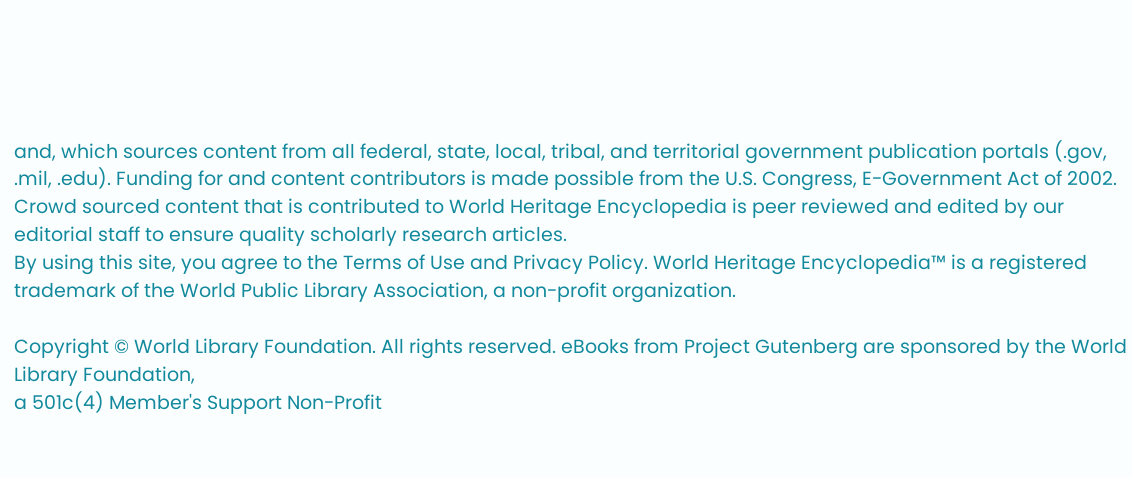and, which sources content from all federal, state, local, tribal, and territorial government publication portals (.gov, .mil, .edu). Funding for and content contributors is made possible from the U.S. Congress, E-Government Act of 2002.
Crowd sourced content that is contributed to World Heritage Encyclopedia is peer reviewed and edited by our editorial staff to ensure quality scholarly research articles.
By using this site, you agree to the Terms of Use and Privacy Policy. World Heritage Encyclopedia™ is a registered trademark of the World Public Library Association, a non-profit organization.

Copyright © World Library Foundation. All rights reserved. eBooks from Project Gutenberg are sponsored by the World Library Foundation,
a 501c(4) Member's Support Non-Profit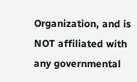Organization, and is NOT affiliated with any governmental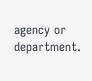agency or department.